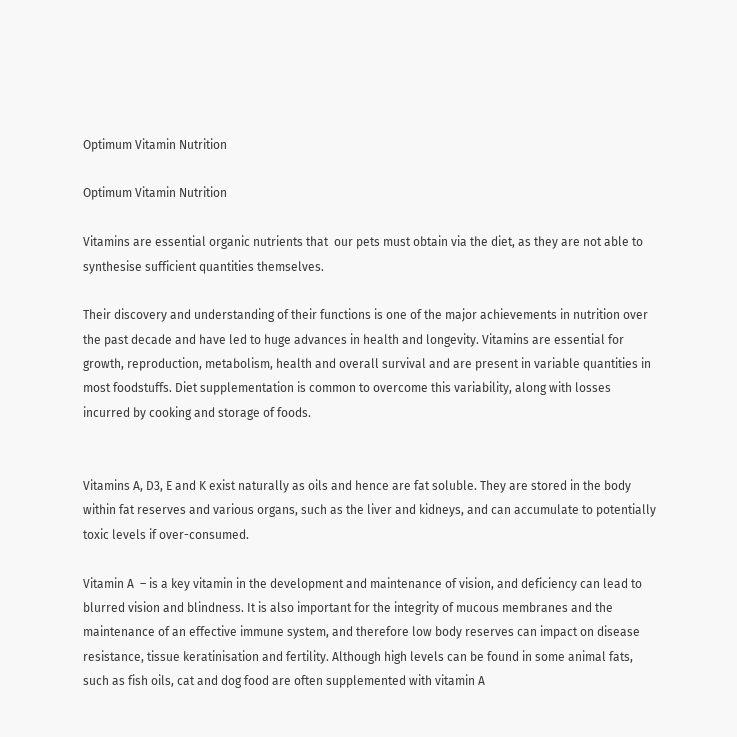Optimum Vitamin Nutrition

Optimum Vitamin Nutrition

Vitamins are essential organic nutrients that  our pets must obtain via the diet, as they are not able to synthesise sufficient quantities themselves.

Their discovery and understanding of their functions is one of the major achievements in nutrition over the past decade and have led to huge advances in health and longevity. Vitamins are essential for growth, reproduction, metabolism, health and overall survival and are present in variable quantities in most foodstuffs. Diet supplementation is common to overcome this variability, along with losses incurred by cooking and storage of foods.


Vitamins A, D3, E and K exist naturally as oils and hence are fat soluble. They are stored in the body within fat reserves and various organs, such as the liver and kidneys, and can accumulate to potentially toxic levels if over-consumed.

Vitamin A  – is a key vitamin in the development and maintenance of vision, and deficiency can lead to blurred vision and blindness. It is also important for the integrity of mucous membranes and the maintenance of an effective immune system, and therefore low body reserves can impact on disease resistance, tissue keratinisation and fertility. Although high levels can be found in some animal fats, such as fish oils, cat and dog food are often supplemented with vitamin A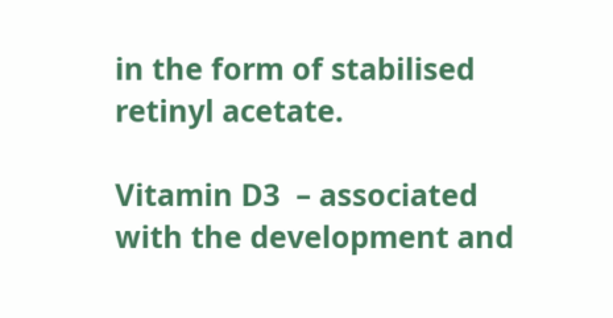in the form of stabilised retinyl acetate.

Vitamin D3  – associated with the development and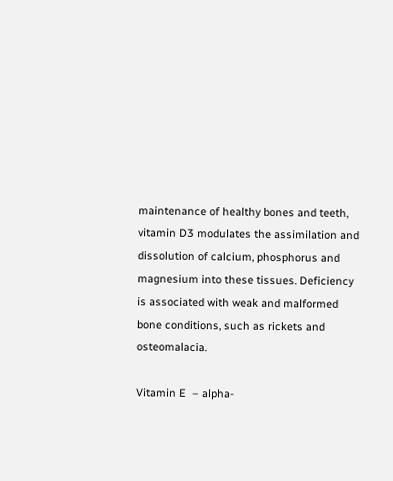maintenance of healthy bones and teeth, vitamin D3 modulates the assimilation and dissolution of calcium, phosphorus and magnesium into these tissues. Deficiency is associated with weak and malformed bone conditions, such as rickets and osteomalacia.

Vitamin E  – alpha-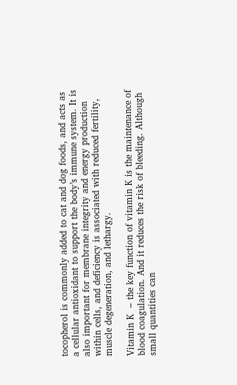tocopherol is commonly added to cat and dog foods, and acts as a cellular antioxidant to support the body’s immune system. It is also important for membrane integrity and energy production within cells, and deficiency is associated with reduced fertility, muscle degeneration, and lethargy.

Vitamin K  – the key function of vitamin K is the maintenance of blood coagulation. And it reduces the risk of bleeding. Although small quantities can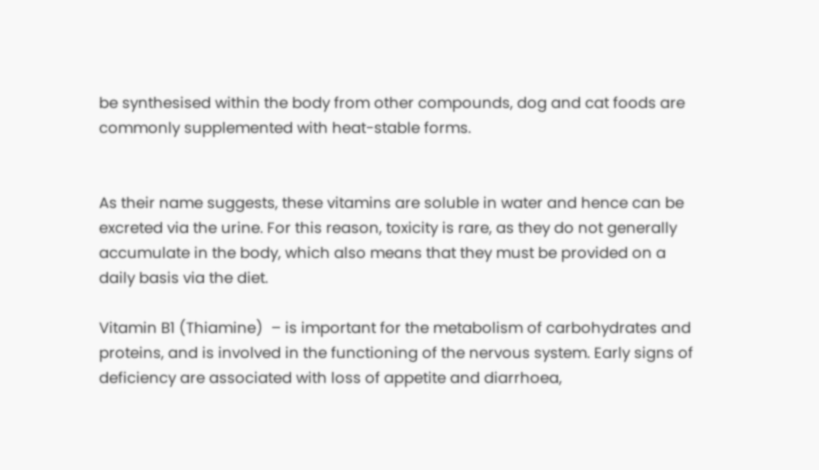be synthesised within the body from other compounds, dog and cat foods are commonly supplemented with heat-stable forms.


As their name suggests, these vitamins are soluble in water and hence can be excreted via the urine. For this reason, toxicity is rare, as they do not generally accumulate in the body, which also means that they must be provided on a daily basis via the diet.

Vitamin B1 (Thiamine)  – is important for the metabolism of carbohydrates and proteins, and is involved in the functioning of the nervous system. Early signs of deficiency are associated with loss of appetite and diarrhoea,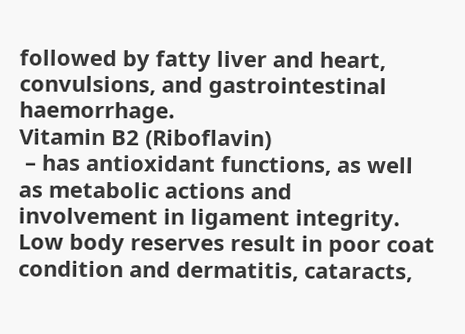followed by fatty liver and heart, convulsions, and gastrointestinal haemorrhage.
Vitamin B2 (Riboflavin)
 – has antioxidant functions, as well as metabolic actions and involvement in ligament integrity. Low body reserves result in poor coat condition and dermatitis, cataracts,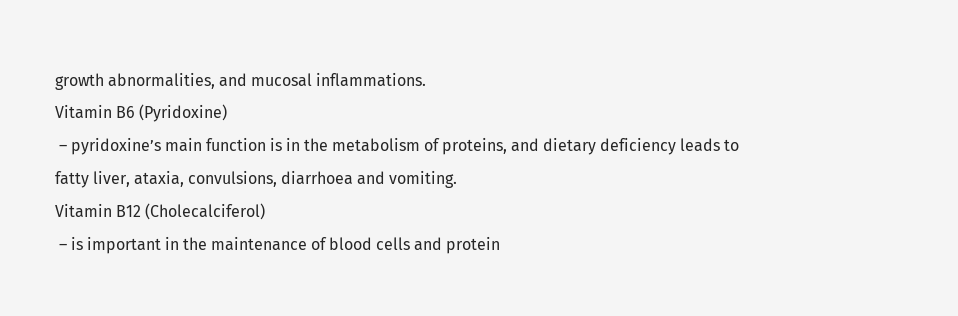growth abnormalities, and mucosal inflammations.
Vitamin B6 (Pyridoxine)
 – pyridoxine’s main function is in the metabolism of proteins, and dietary deficiency leads to fatty liver, ataxia, convulsions, diarrhoea and vomiting.
Vitamin B12 (Cholecalciferol)
 – is important in the maintenance of blood cells and protein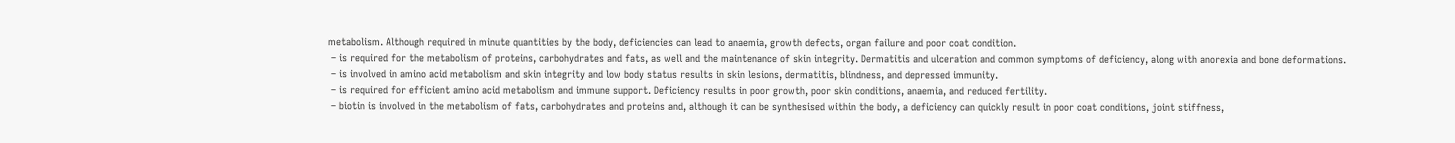metabolism. Although required in minute quantities by the body, deficiencies can lead to anaemia, growth defects, organ failure and poor coat condition.
 – is required for the metabolism of proteins, carbohydrates and fats, as well and the maintenance of skin integrity. Dermatitis and ulceration and common symptoms of deficiency, along with anorexia and bone deformations.
 – is involved in amino acid metabolism and skin integrity and low body status results in skin lesions, dermatitis, blindness, and depressed immunity.
 – is required for efficient amino acid metabolism and immune support. Deficiency results in poor growth, poor skin conditions, anaemia, and reduced fertility.
 – biotin is involved in the metabolism of fats, carbohydrates and proteins and, although it can be synthesised within the body, a deficiency can quickly result in poor coat conditions, joint stiffness,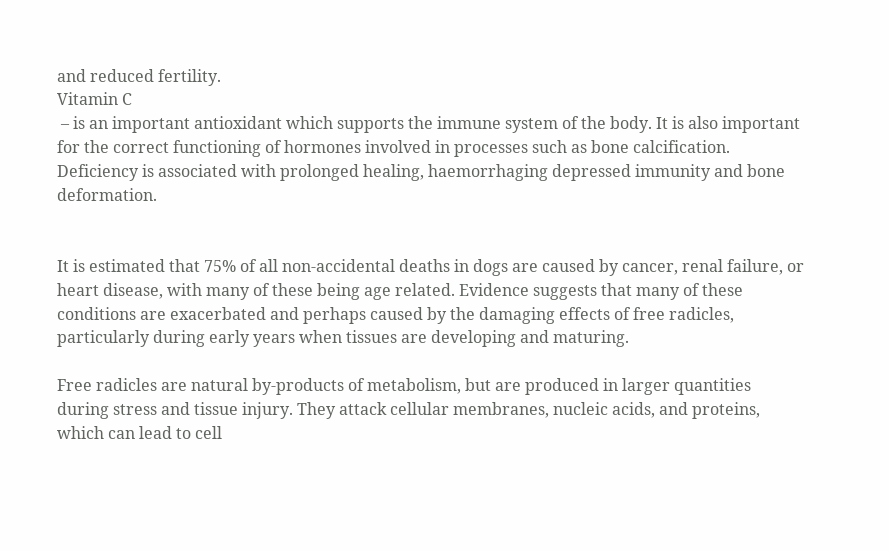and reduced fertility.
Vitamin C
 – is an important antioxidant which supports the immune system of the body. It is also important for the correct functioning of hormones involved in processes such as bone calcification. Deficiency is associated with prolonged healing, haemorrhaging depressed immunity and bone deformation.


It is estimated that 75% of all non-accidental deaths in dogs are caused by cancer, renal failure, or heart disease, with many of these being age related. Evidence suggests that many of these conditions are exacerbated and perhaps caused by the damaging effects of free radicles, particularly during early years when tissues are developing and maturing.

Free radicles are natural by-products of metabolism, but are produced in larger quantities during stress and tissue injury. They attack cellular membranes, nucleic acids, and proteins, which can lead to cell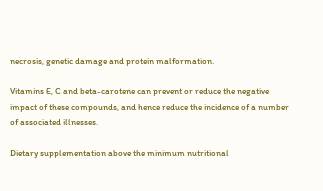necrosis, genetic damage and protein malformation.

Vitamins E, C and beta-carotene can prevent or reduce the negative impact of these compounds, and hence reduce the incidence of a number of associated illnesses.

Dietary supplementation above the minimum nutritional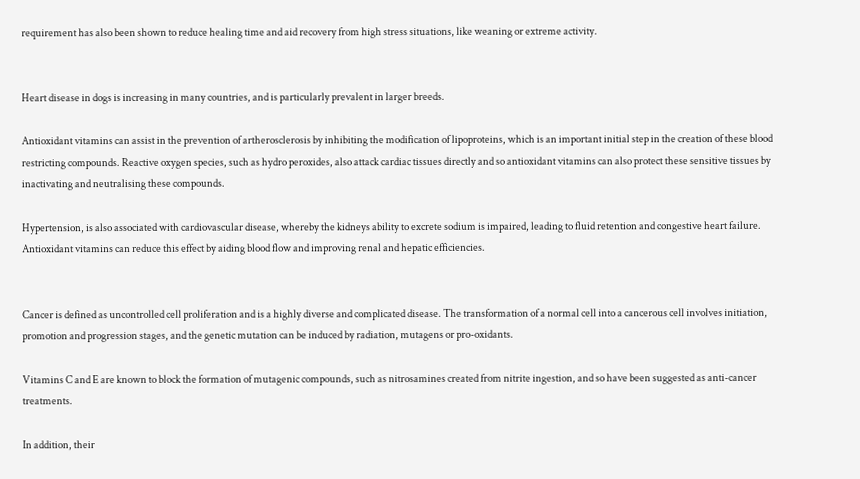requirement has also been shown to reduce healing time and aid recovery from high stress situations, like weaning or extreme activity.


Heart disease in dogs is increasing in many countries, and is particularly prevalent in larger breeds.

Antioxidant vitamins can assist in the prevention of artherosclerosis by inhibiting the modification of lipoproteins, which is an important initial step in the creation of these blood restricting compounds. Reactive oxygen species, such as hydro peroxides, also attack cardiac tissues directly and so antioxidant vitamins can also protect these sensitive tissues by inactivating and neutralising these compounds.

Hypertension, is also associated with cardiovascular disease, whereby the kidneys ability to excrete sodium is impaired, leading to fluid retention and congestive heart failure. Antioxidant vitamins can reduce this effect by aiding blood flow and improving renal and hepatic efficiencies.


Cancer is defined as uncontrolled cell proliferation and is a highly diverse and complicated disease. The transformation of a normal cell into a cancerous cell involves initiation, promotion and progression stages, and the genetic mutation can be induced by radiation, mutagens or pro-oxidants.

Vitamins C and E are known to block the formation of mutagenic compounds, such as nitrosamines created from nitrite ingestion, and so have been suggested as anti-cancer treatments.

In addition, their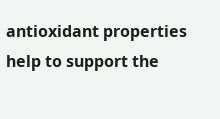antioxidant properties help to support the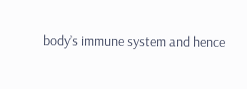body’s immune system and hence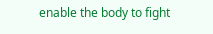enable the body to fight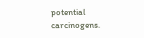potential carcinogens.